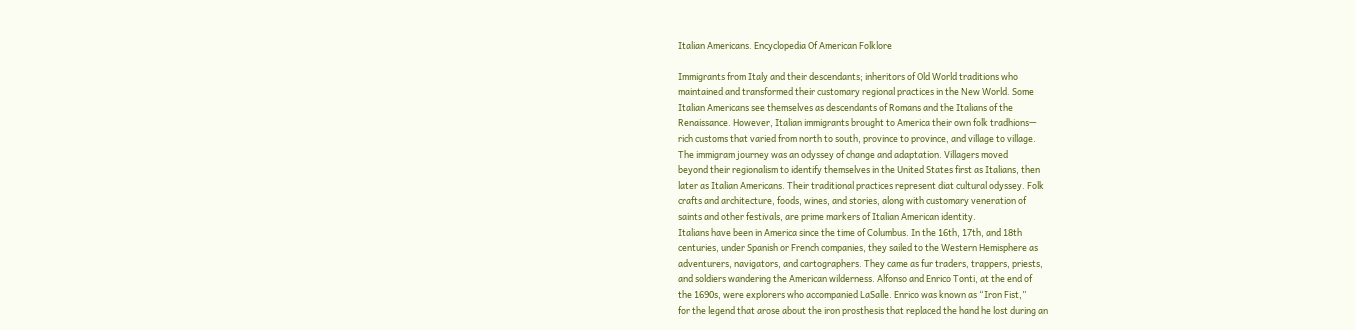Italian Americans. Encyclopedia Of American Folklore

Immigrants from Italy and their descendants; inheritors of Old World traditions who
maintained and transformed their customary regional practices in the New World. Some
Italian Americans see themselves as descendants of Romans and the Italians of the
Renaissance. However, Italian immigrants brought to America their own folk tradhions—
rich customs that varied from north to south, province to province, and village to village.
The immigram journey was an odyssey of change and adaptation. Villagers moved
beyond their regionalism to identify themselves in the United States first as Italians, then
later as Italian Americans. Their traditional practices represent diat cultural odyssey. Folk
crafts and architecture, foods, wines, and stories, along with customary veneration of
saints and other festivals, are prime markers of Italian American identity.
Italians have been in America since the time of Columbus. In the 16th, 17th, and 18th
centuries, under Spanish or French companies, they sailed to the Western Hemisphere as
adventurers, navigators, and cartographers. They came as fur traders, trappers, priests,
and soldiers wandering the American wilderness. Alfonso and Enrico Tonti, at the end of
the 1690s, were explorers who accompanied LaSalle. Enrico was known as “Iron Fist,”
for the legend that arose about the iron prosthesis that replaced the hand he lost during an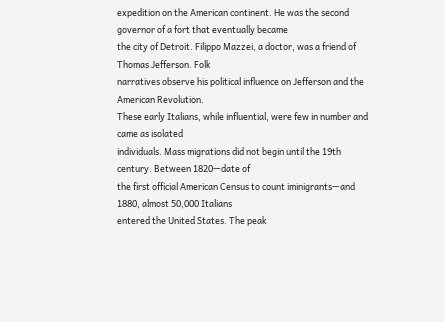expedition on the American continent. He was the second governor of a fort that eventually became
the city of Detroit. Filippo Mazzei, a doctor, was a friend of Thomas Jefferson. Folk
narratives observe his political influence on Jefferson and the American Revolution.
These early Italians, while influential, were few in number and came as isolated
individuals. Mass migrations did not begin until the 19th century. Between 1820—date of
the first official American Census to count iminigrants—and 1880, almost 50,000 Italians
entered the United States. The peak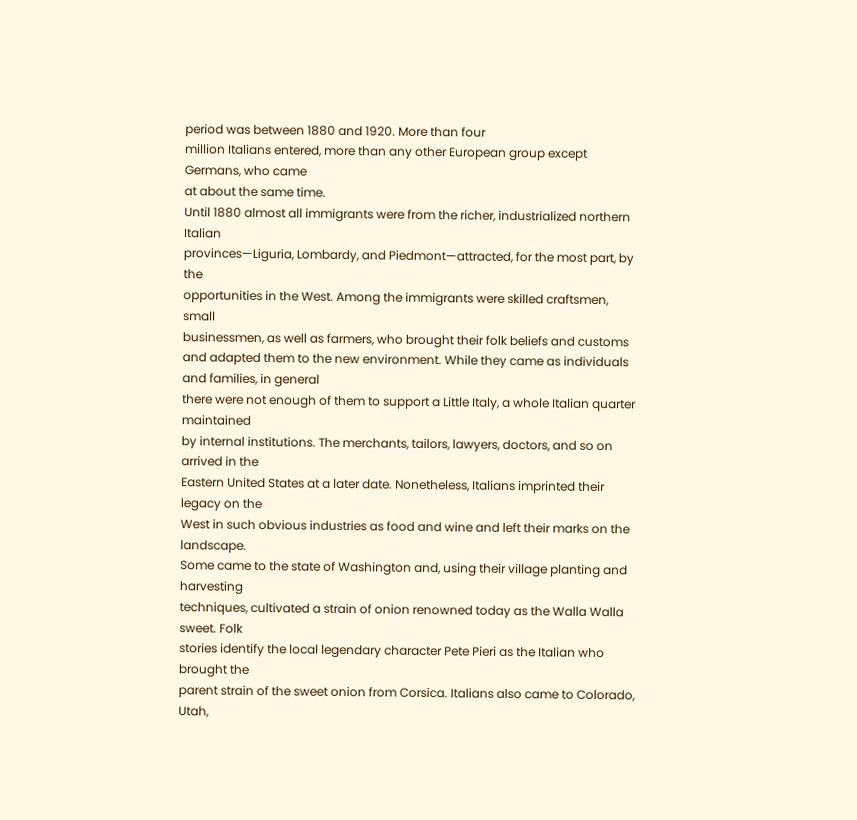period was between 1880 and 1920. More than four
million Italians entered, more than any other European group except Germans, who came
at about the same time.
Until 1880 almost all immigrants were from the richer, industrialized northern Italian
provinces—Liguria, Lombardy, and Piedmont—attracted, for the most part, by the
opportunities in the West. Among the immigrants were skilled craftsmen, small
businessmen, as well as farmers, who brought their folk beliefs and customs and adapted them to the new environment. While they came as individuals and families, in general
there were not enough of them to support a Little Italy, a whole Italian quarter maintained
by internal institutions. The merchants, tailors, lawyers, doctors, and so on arrived in the
Eastern United States at a later date. Nonetheless, Italians imprinted their legacy on the
West in such obvious industries as food and wine and left their marks on the landscape.
Some came to the state of Washington and, using their village planting and harvesting
techniques, cultivated a strain of onion renowned today as the Walla Walla sweet. Folk
stories identify the local legendary character Pete Pieri as the Italian who brought the
parent strain of the sweet onion from Corsica. Italians also came to Colorado, Utah,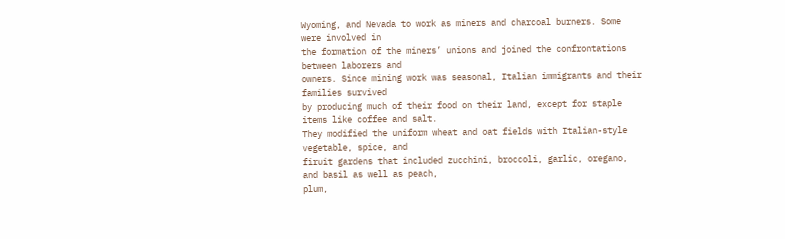Wyoming, and Nevada to work as miners and charcoal burners. Some were involved in
the formation of the miners’ unions and joined the confrontations between laborers and
owners. Since mining work was seasonal, Italian immigrants and their families survived
by producing much of their food on their land, except for staple items like coffee and salt.
They modified the uniform wheat and oat fields with Italian-style vegetable, spice, and
firuit gardens that included zucchini, broccoli, garlic, oregano, and basil as well as peach,
plum,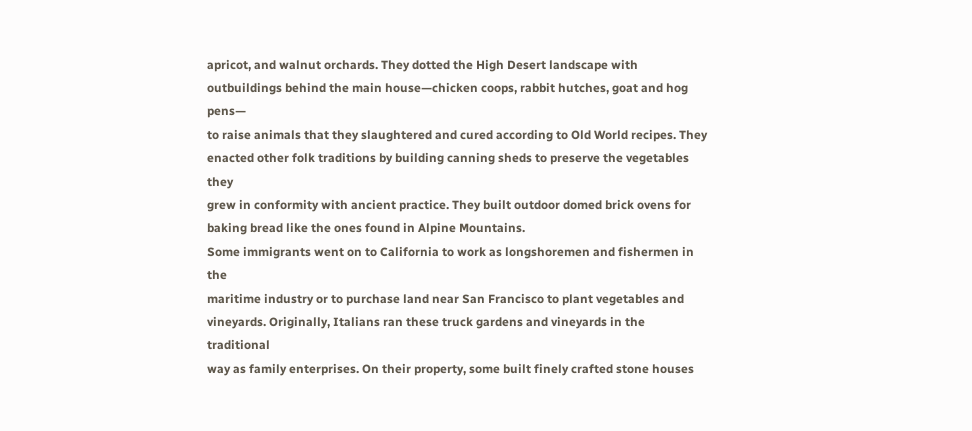apricot, and walnut orchards. They dotted the High Desert landscape with
outbuildings behind the main house—chicken coops, rabbit hutches, goat and hog pens—
to raise animals that they slaughtered and cured according to Old World recipes. They
enacted other folk traditions by building canning sheds to preserve the vegetables they
grew in conformity with ancient practice. They built outdoor domed brick ovens for
baking bread like the ones found in Alpine Mountains.
Some immigrants went on to California to work as longshoremen and fishermen in the
maritime industry or to purchase land near San Francisco to plant vegetables and
vineyards. Originally, Italians ran these truck gardens and vineyards in the traditional
way as family enterprises. On their property, some built finely crafted stone houses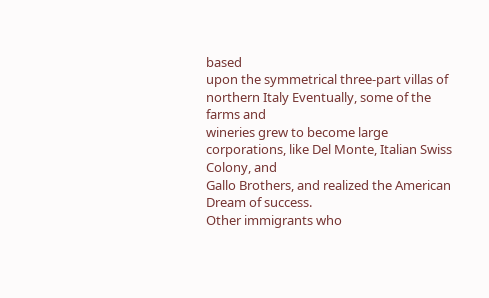based
upon the symmetrical three-part villas of northern Italy Eventually, some of the farms and
wineries grew to become large corporations, like Del Monte, Italian Swiss Colony, and
Gallo Brothers, and realized the American Dream of success.
Other immigrants who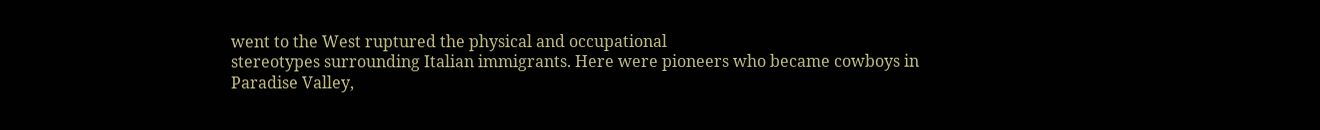went to the West ruptured the physical and occupational
stereotypes surrounding Italian immigrants. Here were pioneers who became cowboys in
Paradise Valley,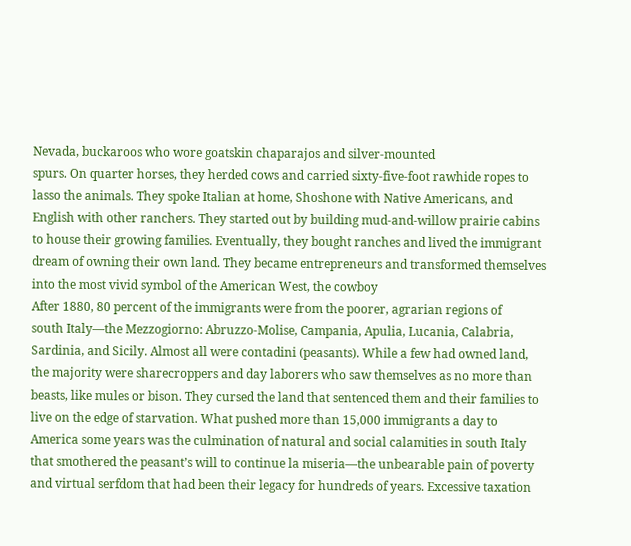Nevada, buckaroos who wore goatskin chaparajos and silver-mounted
spurs. On quarter horses, they herded cows and carried sixty-five-foot rawhide ropes to
lasso the animals. They spoke Italian at home, Shoshone with Native Americans, and
English with other ranchers. They started out by building mud-and-willow prairie cabins
to house their growing families. Eventually, they bought ranches and lived the immigrant
dream of owning their own land. They became entrepreneurs and transformed themselves
into the most vivid symbol of the American West, the cowboy
After 1880, 80 percent of the immigrants were from the poorer, agrarian regions of
south Italy—the Mezzogiorno: Abruzzo-Molise, Campania, Apulia, Lucania, Calabria,
Sardinia, and Sicily. Almost all were contadini (peasants). While a few had owned land,
the majority were sharecroppers and day laborers who saw themselves as no more than
beasts, like mules or bison. They cursed the land that sentenced them and their families to
live on the edge of starvation. What pushed more than 15,000 immigrants a day to
America some years was the culmination of natural and social calamities in south Italy
that smothered the peasant’s will to continue la miseria—the unbearable pain of poverty
and virtual serfdom that had been their legacy for hundreds of years. Excessive taxation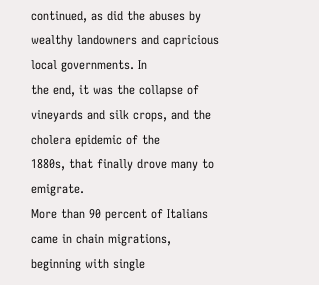continued, as did the abuses by wealthy landowners and capricious local governments. In
the end, it was the collapse of vineyards and silk crops, and the cholera epidemic of the
1880s, that finally drove many to emigrate.
More than 90 percent of Italians came in chain migrations, beginning with single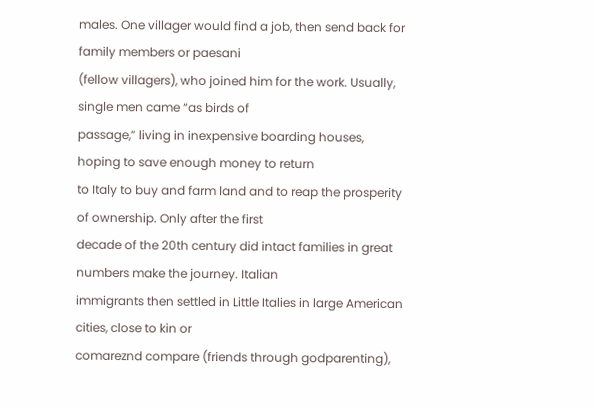males. One villager would find a job, then send back for family members or paesani
(fellow villagers), who joined him for the work. Usually, single men came “as birds of
passage,” living in inexpensive boarding houses, hoping to save enough money to return
to Italy to buy and farm land and to reap the prosperity of ownership. Only after the first
decade of the 20th century did intact families in great numbers make the journey. Italian
immigrants then settled in Little Italies in large American cities, close to kin or
comareznd compare (friends through godparenting),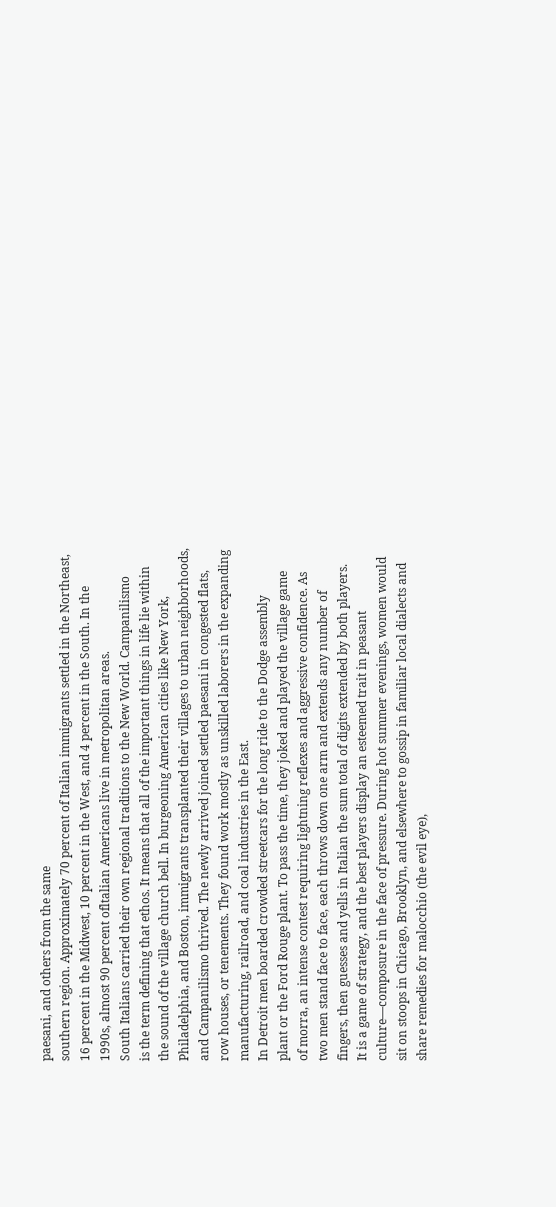paesani, and others from the same
southern region. Approximately 70 percent of Italian immigrants settled in the Northeast,
16 percent in the Midwest, 10 percent in the West, and 4 percent in the South. In the
1990s, almost 90 percent ofltalian Americans live in metropolitan areas.
South Italians carried their own regional traditions to the New World. Campanilismo
is the term defining that ethos. It means that all of the important things in life lie within
the sound of the village church bell. In burgeoning American cities like New York,
Philadelphia, and Boston, immigrants transplanted their villages to urban neighborhoods,
and Campanilismo thrived. The newly arrived joined settled paesani in congested flats,
row houses, or tenements. They found work mostly as unskilled laborers in the expanding
manufacturing, railroad, and coal industries in the East.
In Detroit men boarded crowded streetcars for the long ride to the Dodge assembly
plant or the Ford Rouge plant. To pass the time, they joked and played the village game
of morra, an intense contest requiring lightning reflexes and aggressive confidence. As
two men stand face to face, each throws down one arm and extends any number of
fingers, then guesses and yells in Italian the sum total of digits extended by both players.
It is a game of strategy, and the best players display an esteemed trait in peasant
culture—composure in the face of pressure. During hot summer evenings, women would
sit on stoops in Chicago, Brooklyn, and elsewhere to gossip in familiar local dialects and
share remedies for malocchio (the evil eye),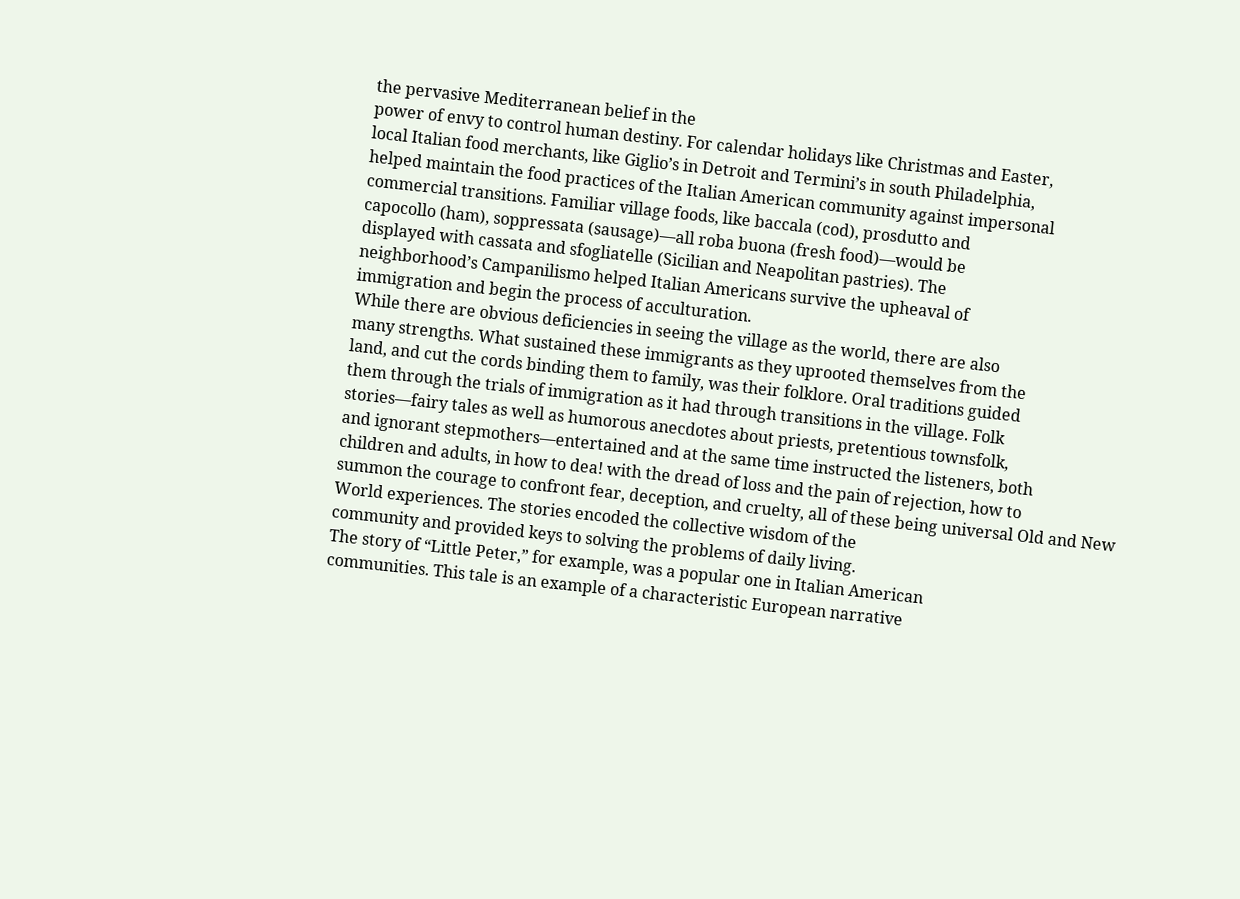the pervasive Mediterranean belief in the
power of envy to control human destiny. For calendar holidays like Christmas and Easter,
local Italian food merchants, like Giglio’s in Detroit and Termini’s in south Philadelphia,
helped maintain the food practices of the Italian American community against impersonal
commercial transitions. Familiar village foods, like baccala (cod), prosdutto and
capocollo (ham), soppressata (sausage)—all roba buona (fresh food)—would be
displayed with cassata and sfogliatelle (Sicilian and Neapolitan pastries). The
neighborhood’s Campanilismo helped Italian Americans survive the upheaval of
immigration and begin the process of acculturation.
While there are obvious deficiencies in seeing the village as the world, there are also
many strengths. What sustained these immigrants as they uprooted themselves from the
land, and cut the cords binding them to family, was their folklore. Oral traditions guided
them through the trials of immigration as it had through transitions in the village. Folk
stories—fairy tales as well as humorous anecdotes about priests, pretentious townsfolk,
and ignorant stepmothers—entertained and at the same time instructed the listeners, both
children and adults, in how to dea! with the dread of loss and the pain of rejection, how to
summon the courage to confront fear, deception, and cruelty, all of these being universal Old and New World experiences. The stories encoded the collective wisdom of the
community and provided keys to solving the problems of daily living.
The story of “Little Peter,” for example, was a popular one in Italian American
communities. This tale is an example of a characteristic European narrative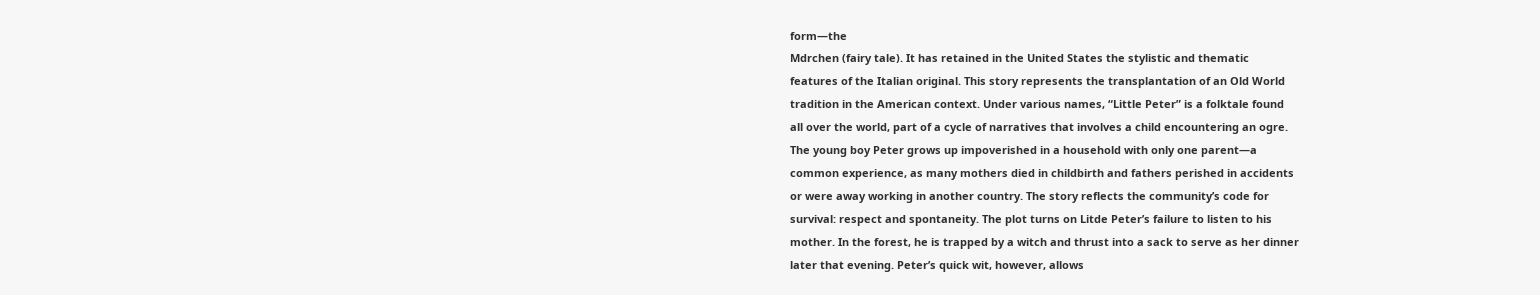form—the
Mdrchen (fairy tale). It has retained in the United States the stylistic and thematic
features of the Italian original. This story represents the transplantation of an Old World
tradition in the American context. Under various names, “Little Peter” is a folktale found
all over the world, part of a cycle of narratives that involves a child encountering an ogre.
The young boy Peter grows up impoverished in a household with only one parent—a
common experience, as many mothers died in childbirth and fathers perished in accidents
or were away working in another country. The story reflects the community’s code for
survival: respect and spontaneity. The plot turns on Litde Peter’s failure to listen to his
mother. In the forest, he is trapped by a witch and thrust into a sack to serve as her dinner
later that evening. Peter’s quick wit, however, allows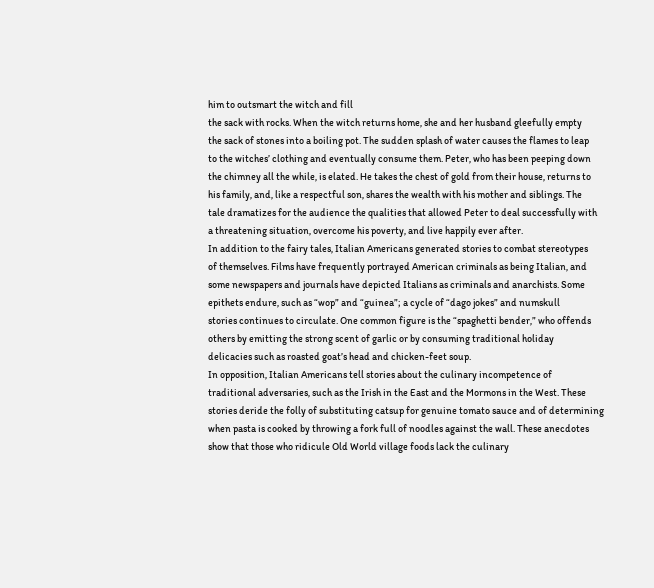him to outsmart the witch and fill
the sack with rocks. When the witch returns home, she and her husband gleefully empty
the sack of stones into a boiling pot. The sudden splash of water causes the flames to leap
to the witches’ clothing and eventually consume them. Peter, who has been peeping down
the chimney all the while, is elated. He takes the chest of gold from their house, returns to
his family, and, like a respectful son, shares the wealth with his mother and siblings. The
tale dramatizes for the audience the qualities that allowed Peter to deal successfully with
a threatening situation, overcome his poverty, and live happily ever after.
In addition to the fairy tales, Italian Americans generated stories to combat stereotypes
of themselves. Films have frequently portrayed American criminals as being Italian, and
some newspapers and journals have depicted Italians as criminals and anarchists. Some
epithets endure, such as “wop” and “guinea”; a cycle of “dago jokes” and numskull
stories continues to circulate. One common figure is the “spaghetti bender,” who offends
others by emitting the strong scent of garlic or by consuming traditional holiday
delicacies such as roasted goat’s head and chicken-feet soup.
In opposition, Italian Americans tell stories about the culinary incompetence of
traditional adversaries, such as the Irish in the East and the Mormons in the West. These
stories deride the folly of substituting catsup for genuine tomato sauce and of determining
when pasta is cooked by throwing a fork full of noodles against the wall. These anecdotes
show that those who ridicule Old World village foods lack the culinary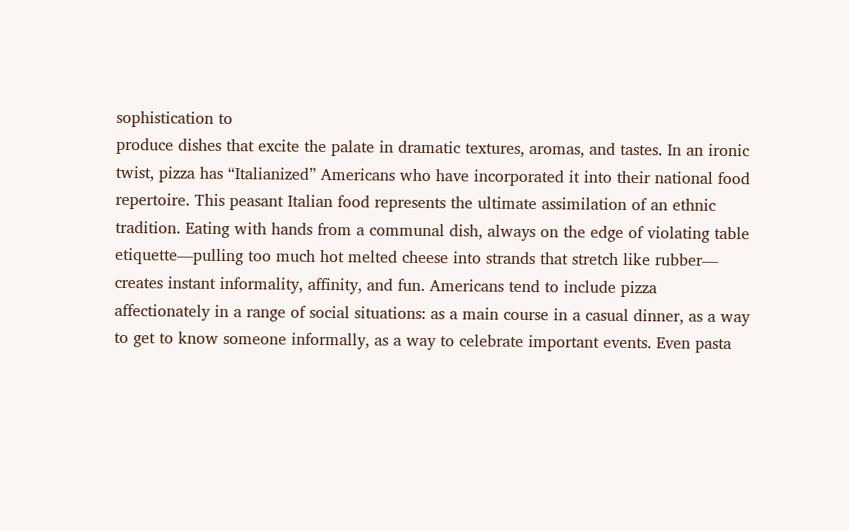sophistication to
produce dishes that excite the palate in dramatic textures, aromas, and tastes. In an ironic
twist, pizza has “Italianized” Americans who have incorporated it into their national food
repertoire. This peasant Italian food represents the ultimate assimilation of an ethnic
tradition. Eating with hands from a communal dish, always on the edge of violating table
etiquette—pulling too much hot melted cheese into strands that stretch like rubber—
creates instant informality, affinity, and fun. Americans tend to include pizza
affectionately in a range of social situations: as a main course in a casual dinner, as a way
to get to know someone informally, as a way to celebrate important events. Even pasta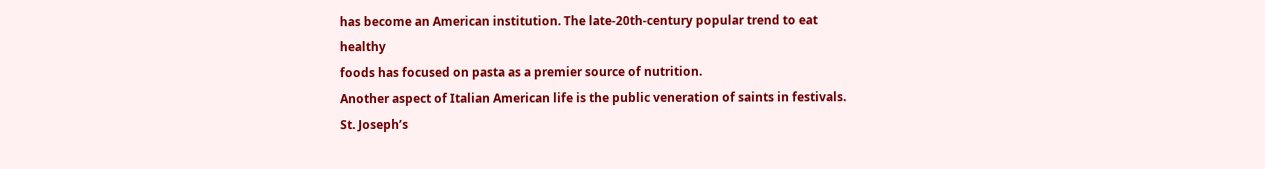has become an American institution. The late-20th-century popular trend to eat healthy
foods has focused on pasta as a premier source of nutrition.
Another aspect of Italian American life is the public veneration of saints in festivals.
St. Joseph’s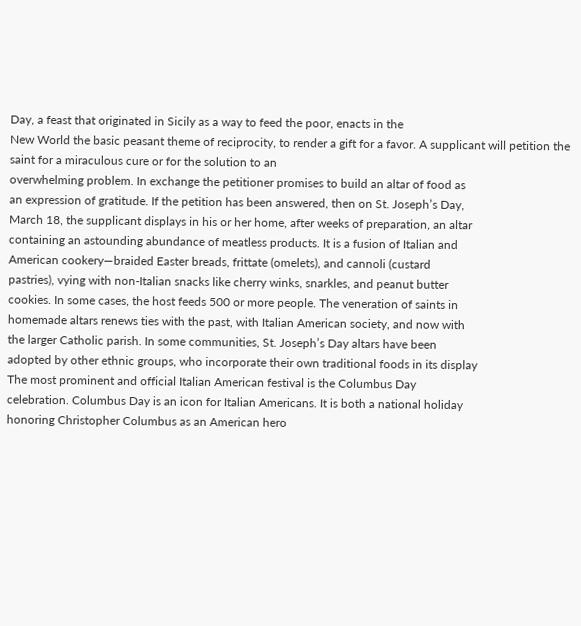Day, a feast that originated in Sicily as a way to feed the poor, enacts in the
New World the basic peasant theme of reciprocity, to render a gift for a favor. A supplicant will petition the saint for a miraculous cure or for the solution to an
overwhelming problem. In exchange the petitioner promises to build an altar of food as
an expression of gratitude. If the petition has been answered, then on St. Joseph’s Day,
March 18, the supplicant displays in his or her home, after weeks of preparation, an altar
containing an astounding abundance of meatless products. It is a fusion of Italian and
American cookery—braided Easter breads, frittate (omelets), and cannoli (custard
pastries), vying with non-Italian snacks like cherry winks, snarkles, and peanut butter
cookies. In some cases, the host feeds 500 or more people. The veneration of saints in
homemade altars renews ties with the past, with Italian American society, and now with
the larger Catholic parish. In some communities, St. Joseph’s Day altars have been
adopted by other ethnic groups, who incorporate their own traditional foods in its display
The most prominent and official Italian American festival is the Columbus Day
celebration. Columbus Day is an icon for Italian Americans. It is both a national holiday
honoring Christopher Columbus as an American hero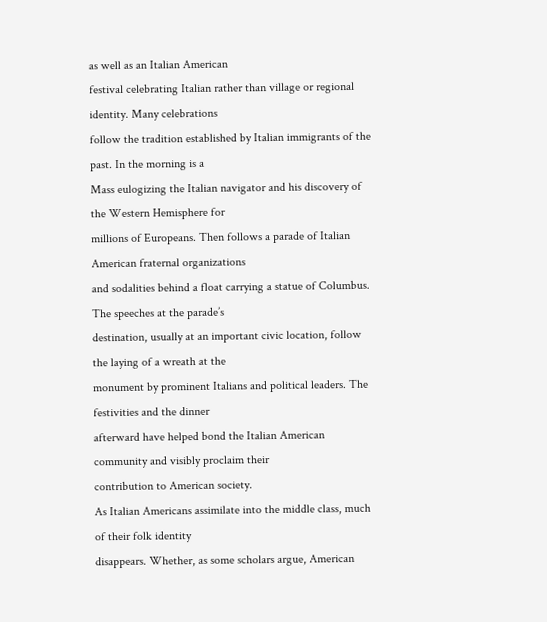as well as an Italian American
festival celebrating Italian rather than village or regional identity. Many celebrations
follow the tradition established by Italian immigrants of the past. In the morning is a
Mass eulogizing the Italian navigator and his discovery of the Western Hemisphere for
millions of Europeans. Then follows a parade of Italian American fraternal organizations
and sodalities behind a float carrying a statue of Columbus. The speeches at the parade’s
destination, usually at an important civic location, follow the laying of a wreath at the
monument by prominent Italians and political leaders. The festivities and the dinner
afterward have helped bond the Italian American community and visibly proclaim their
contribution to American society.
As Italian Americans assimilate into the middle class, much of their folk identity
disappears. Whether, as some scholars argue, American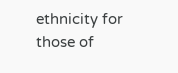ethnicity for those of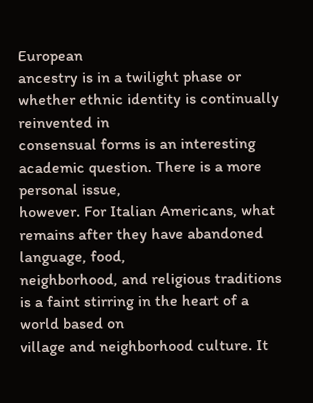European
ancestry is in a twilight phase or whether ethnic identity is continually reinvented in
consensual forms is an interesting academic question. There is a more personal issue,
however. For Italian Americans, what remains after they have abandoned language, food,
neighborhood, and religious traditions is a faint stirring in the heart of a world based on
village and neighborhood culture. It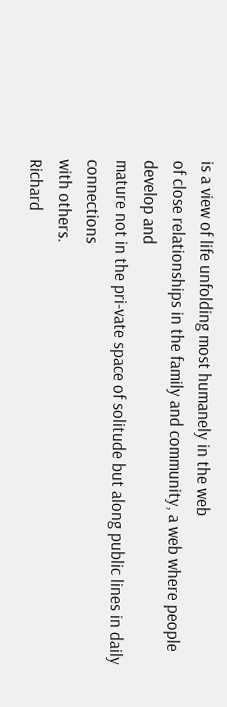is a view of life unfolding most humanely in the web
of close relationships in the family and community, a web where people develop and
mature not in the pri-vate space of solitude but along public lines in daily connections
with others.
Richard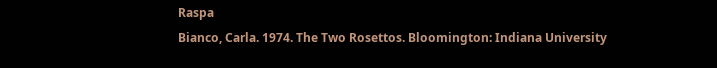Raspa
Bianco, Carla. 1974. The Two Rosettos. Bloomington: Indiana University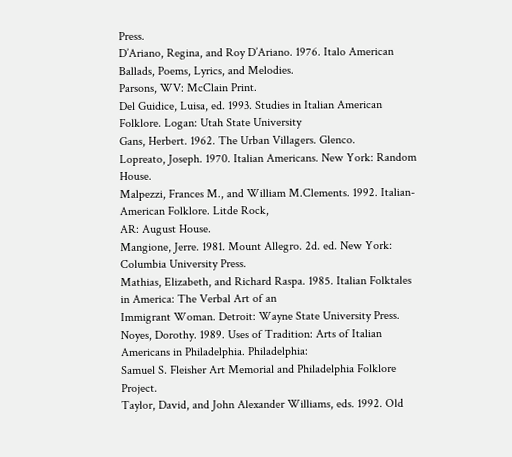Press.
D’Ariano, Regina, and Roy D’Ariano. 1976. Italo American Ballads, Poems, Lyrics, and Melodies.
Parsons, WV: McClain Print.
Del Guidice, Luisa, ed. 1993. Studies in Italian American Folklore. Logan: Utah State University
Gans, Herbert. 1962. The Urban Villagers. Glenco.
Lopreato, Joseph. 1970. Italian Americans. New York: Random House.
Malpezzi, Frances M., and William M.Clements. 1992. Italian-American Folklore. Litde Rock,
AR: August House.
Mangione, Jerre. 1981. Mount Allegro. 2d. ed. New York: Columbia University Press.
Mathias, Elizabeth, and Richard Raspa. 1985. Italian Folktales in America: The Verbal Art of an
Immigrant Woman. Detroit: Wayne State University Press.
Noyes, Dorothy. 1989. Uses of Tradition: Arts of Italian Americans in Philadelphia. Philadelphia:
Samuel S. Fleisher Art Memorial and Philadelphia Folklore Project.
Taylor, David, and John Alexander Williams, eds. 1992. Old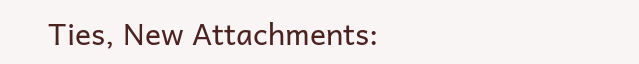Ties, New Attachments: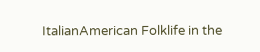ItalianAmerican Folklife in the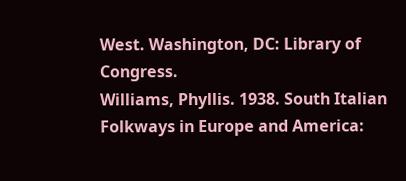West. Washington, DC: Library of Congress.
Williams, Phyllis. 1938. South Italian Folkways in Europe and America: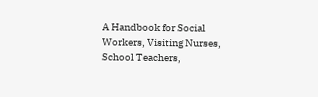A Handbook for Social
Workers, Visiting Nurses, School Teachers,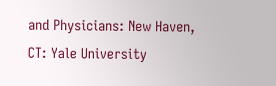and Physicians: New Haven, CT: Yale University